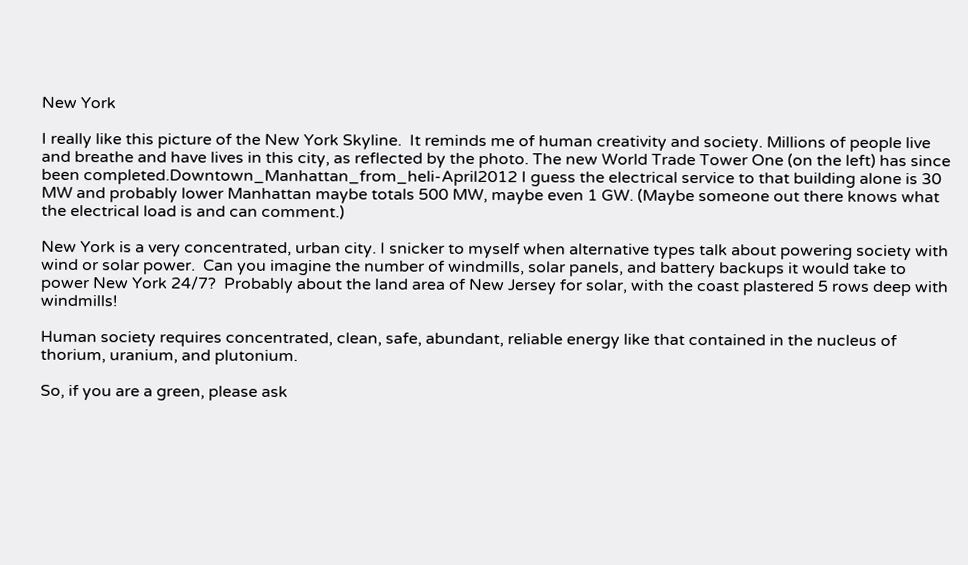New York

I really like this picture of the New York Skyline.  It reminds me of human creativity and society. Millions of people live and breathe and have lives in this city, as reflected by the photo. The new World Trade Tower One (on the left) has since been completed.Downtown_Manhattan_from_heli-April2012 I guess the electrical service to that building alone is 30 MW and probably lower Manhattan maybe totals 500 MW, maybe even 1 GW. (Maybe someone out there knows what the electrical load is and can comment.)

New York is a very concentrated, urban city. I snicker to myself when alternative types talk about powering society with wind or solar power.  Can you imagine the number of windmills, solar panels, and battery backups it would take to power New York 24/7?  Probably about the land area of New Jersey for solar, with the coast plastered 5 rows deep with windmills!

Human society requires concentrated, clean, safe, abundant, reliable energy like that contained in the nucleus of thorium, uranium, and plutonium.

So, if you are a green, please ask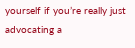yourself if you’re really just advocating a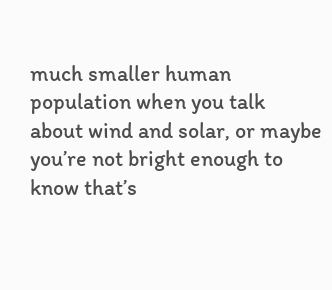much smaller human population when you talk about wind and solar, or maybe you’re not bright enough to know that’s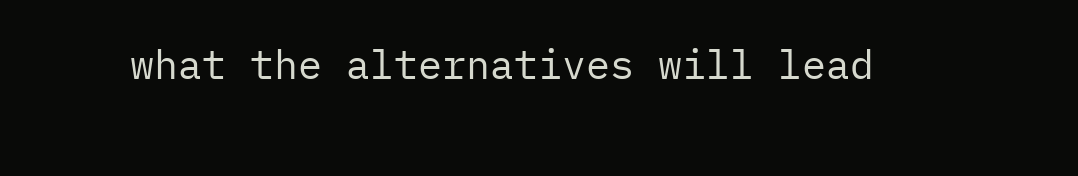what the alternatives will lead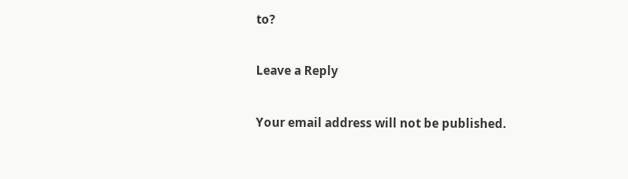to?

Leave a Reply

Your email address will not be published.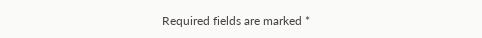Required fields are marked *